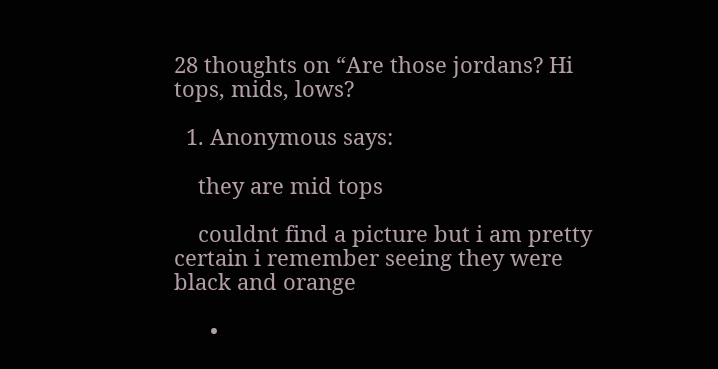28 thoughts on “Are those jordans? Hi tops, mids, lows?

  1. Anonymous says:

    they are mid tops

    couldnt find a picture but i am pretty certain i remember seeing they were black and orange

      •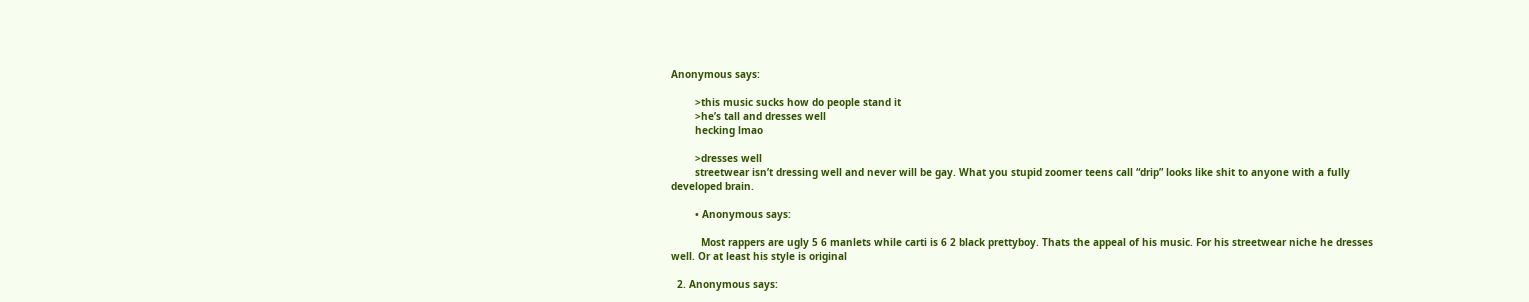Anonymous says:

        >this music sucks how do people stand it
        >he’s tall and dresses well
        hecking lmao

        >dresses well
        streetwear isn’t dressing well and never will be gay. What you stupid zoomer teens call “drip” looks like shit to anyone with a fully developed brain.

        • Anonymous says:

          Most rappers are ugly 5 6 manlets while carti is 6 2 black prettyboy. Thats the appeal of his music. For his streetwear niche he dresses well. Or at least his style is original

  2. Anonymous says: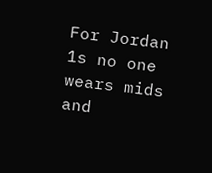For Jordan 1s no one wears mids and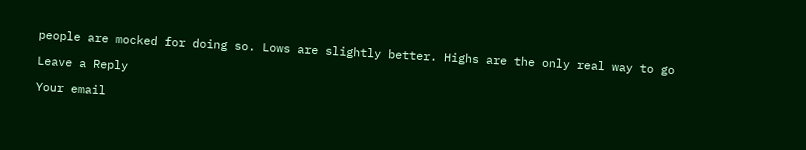people are mocked for doing so. Lows are slightly better. Highs are the only real way to go

Leave a Reply

Your email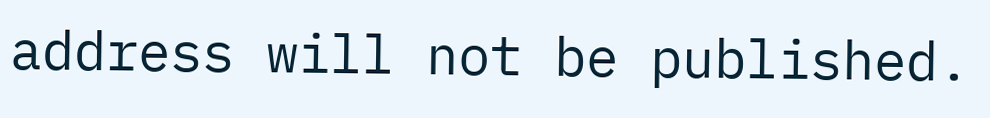address will not be published.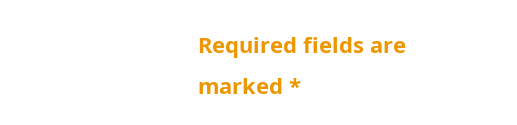Required fields are marked *